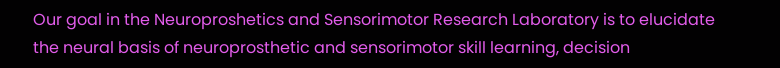Our goal in the Neuroproshetics and Sensorimotor Research Laboratory is to elucidate the neural basis of neuroprosthetic and sensorimotor skill learning, decision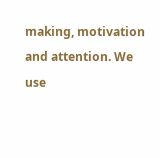making, motivation and attention. We use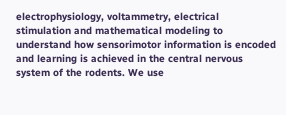electrophysiology, voltammetry, electrical stimulation and mathematical modeling to understand how sensorimotor information is encoded and learning is achieved in the central nervous system of the rodents. We use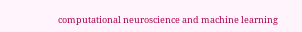computational neuroscience and machine learning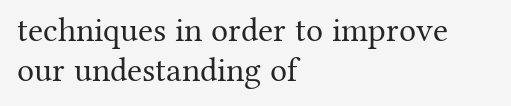techniques in order to improve our undestanding of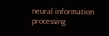neural information processing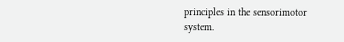principles in the sensorimotor system.